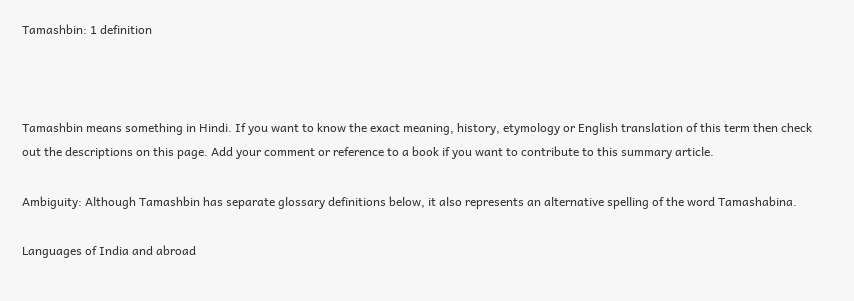Tamashbin: 1 definition



Tamashbin means something in Hindi. If you want to know the exact meaning, history, etymology or English translation of this term then check out the descriptions on this page. Add your comment or reference to a book if you want to contribute to this summary article.

Ambiguity: Although Tamashbin has separate glossary definitions below, it also represents an alternative spelling of the word Tamashabina.

Languages of India and abroad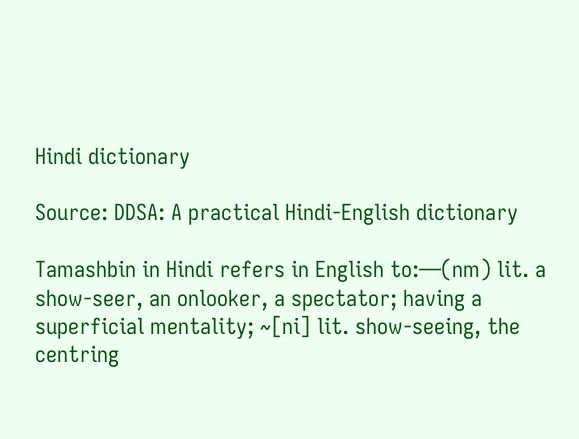Hindi dictionary

Source: DDSA: A practical Hindi-English dictionary

Tamashbin in Hindi refers in English to:—(nm) lit. a show-seer, an onlooker, a spectator; having a superficial mentality; ~[ni] lit. show-seeing, the centring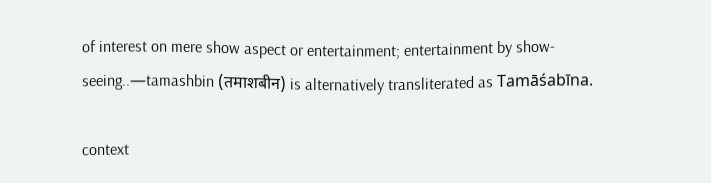of interest on mere show aspect or entertainment; entertainment by show-seeing..—tamashbin (तमाशबीन) is alternatively transliterated as Tamāśabīna.

context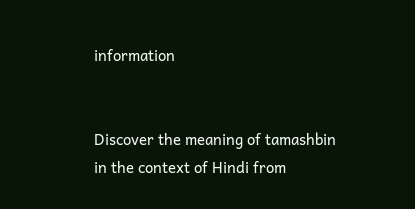information


Discover the meaning of tamashbin in the context of Hindi from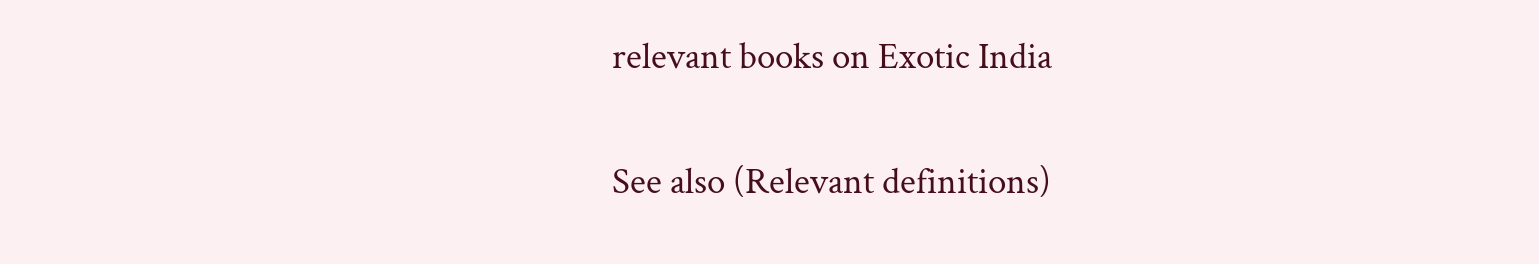relevant books on Exotic India

See also (Relevant definitions)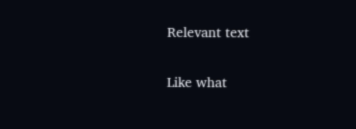Relevant text

Like what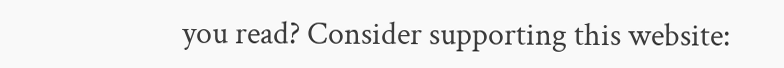you read? Consider supporting this website: